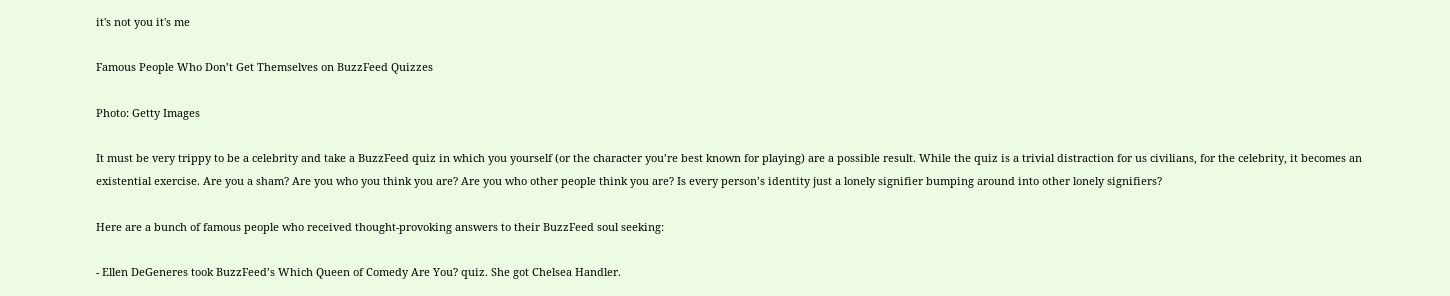it's not you it's me

Famous People Who Don’t Get Themselves on BuzzFeed Quizzes

Photo: Getty Images

It must be very trippy to be a celebrity and take a BuzzFeed quiz in which you yourself (or the character you’re best known for playing) are a possible result. While the quiz is a trivial distraction for us civilians, for the celebrity, it becomes an existential exercise. Are you a sham? Are you who you think you are? Are you who other people think you are? Is every person’s identity just a lonely signifier bumping around into other lonely signifiers?

Here are a bunch of famous people who received thought-provoking answers to their BuzzFeed soul seeking:

- Ellen DeGeneres took BuzzFeed’s Which Queen of Comedy Are You? quiz. She got Chelsea Handler.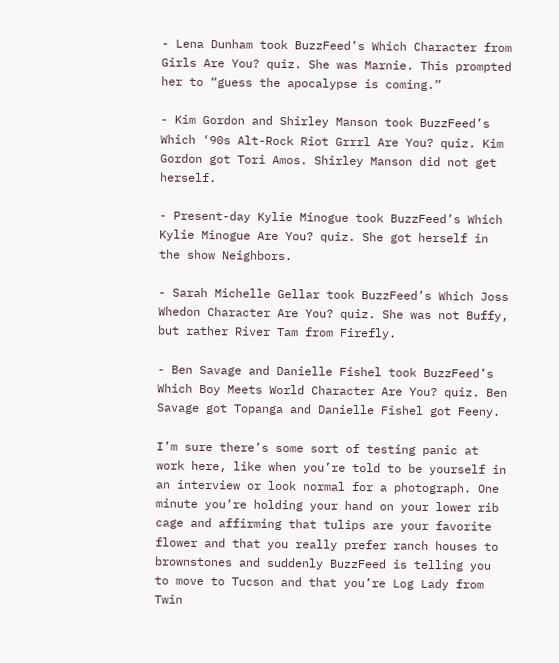- Lena Dunham took BuzzFeed’s Which Character from Girls Are You? quiz. She was Marnie. This prompted her to “guess the apocalypse is coming.”

- Kim Gordon and Shirley Manson took BuzzFeed’s Which ‘90s Alt-Rock Riot Grrrl Are You? quiz. Kim Gordon got Tori Amos. Shirley Manson did not get herself.

- Present-day Kylie Minogue took BuzzFeed’s Which Kylie Minogue Are You? quiz. She got herself in the show Neighbors.

- Sarah Michelle Gellar took BuzzFeed’s Which Joss Whedon Character Are You? quiz. She was not Buffy, but rather River Tam from Firefly.

- Ben Savage and Danielle Fishel took BuzzFeed’s Which Boy Meets World Character Are You? quiz. Ben Savage got Topanga and Danielle Fishel got Feeny.

I’m sure there’s some sort of testing panic at work here, like when you’re told to be yourself in an interview or look normal for a photograph. One minute you’re holding your hand on your lower rib cage and affirming that tulips are your favorite flower and that you really prefer ranch houses to brownstones and suddenly BuzzFeed is telling you to move to Tucson and that you’re Log Lady from Twin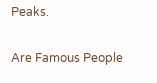Peaks.

Are Famous People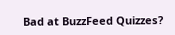Bad at BuzzFeed Quizzes?